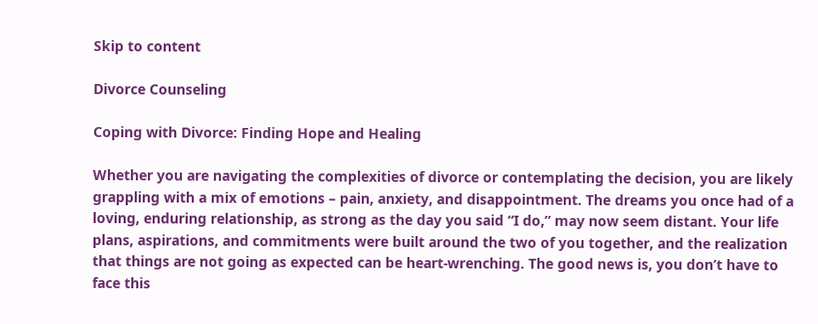Skip to content

Divorce Counseling

Coping with Divorce: Finding Hope and Healing

Whether you are navigating the complexities of divorce or contemplating the decision, you are likely grappling with a mix of emotions – pain, anxiety, and disappointment. The dreams you once had of a loving, enduring relationship, as strong as the day you said “I do,” may now seem distant. Your life plans, aspirations, and commitments were built around the two of you together, and the realization that things are not going as expected can be heart-wrenching. The good news is, you don’t have to face this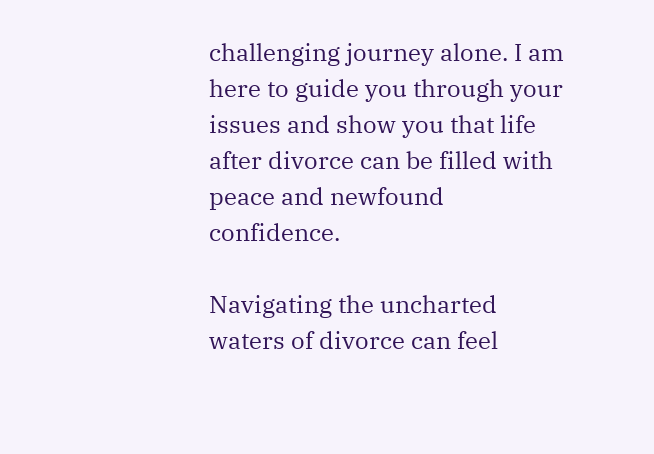challenging journey alone. I am here to guide you through your issues and show you that life after divorce can be filled with peace and newfound confidence.

Navigating the uncharted waters of divorce can feel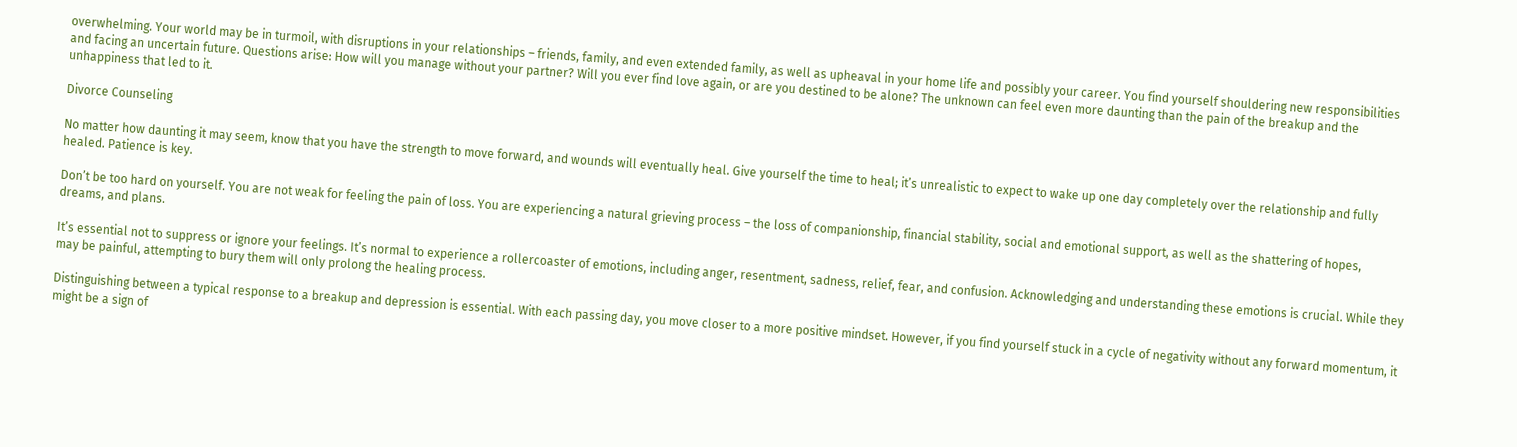overwhelming. Your world may be in turmoil, with disruptions in your relationships – friends, family, and even extended family, as well as upheaval in your home life and possibly your career. You find yourself shouldering new responsibilities and facing an uncertain future. Questions arise: How will you manage without your partner? Will you ever find love again, or are you destined to be alone? The unknown can feel even more daunting than the pain of the breakup and the unhappiness that led to it.

Divorce Counseling

No matter how daunting it may seem, know that you have the strength to move forward, and wounds will eventually heal. Give yourself the time to heal; it’s unrealistic to expect to wake up one day completely over the relationship and fully healed. Patience is key.

Don’t be too hard on yourself. You are not weak for feeling the pain of loss. You are experiencing a natural grieving process – the loss of companionship, financial stability, social and emotional support, as well as the shattering of hopes, dreams, and plans.

It’s essential not to suppress or ignore your feelings. It’s normal to experience a rollercoaster of emotions, including anger, resentment, sadness, relief, fear, and confusion. Acknowledging and understanding these emotions is crucial. While they may be painful, attempting to bury them will only prolong the healing process.

Distinguishing between a typical response to a breakup and depression is essential. With each passing day, you move closer to a more positive mindset. However, if you find yourself stuck in a cycle of negativity without any forward momentum, it might be a sign of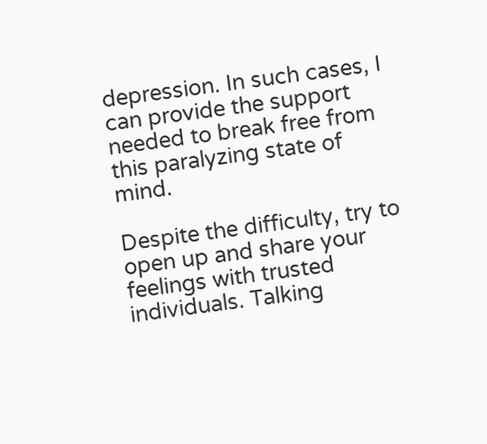depression. In such cases, I can provide the support needed to break free from this paralyzing state of mind.

Despite the difficulty, try to open up and share your feelings with trusted individuals. Talking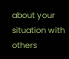about your situation with others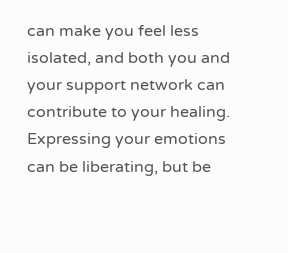can make you feel less isolated, and both you and your support network can contribute to your healing. Expressing your emotions can be liberating, but be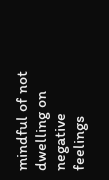mindful of not dwelling on negative feelings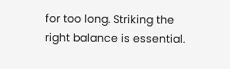for too long. Striking the right balance is essential.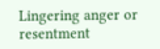Lingering anger or resentment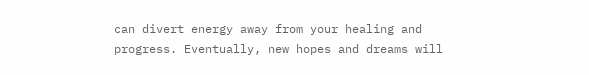can divert energy away from your healing and progress. Eventually, new hopes and dreams will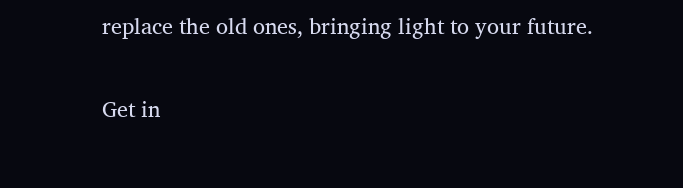replace the old ones, bringing light to your future.

Get in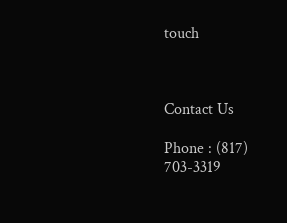touch



Contact Us

Phone : (817) 703-3319